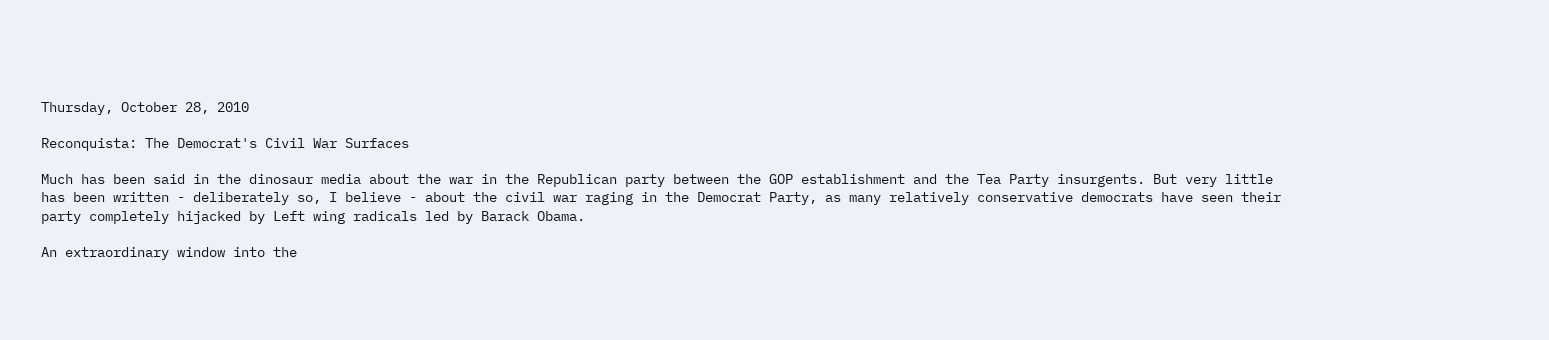Thursday, October 28, 2010

Reconquista: The Democrat's Civil War Surfaces

Much has been said in the dinosaur media about the war in the Republican party between the GOP establishment and the Tea Party insurgents. But very little has been written - deliberately so, I believe - about the civil war raging in the Democrat Party, as many relatively conservative democrats have seen their party completely hijacked by Left wing radicals led by Barack Obama.

An extraordinary window into the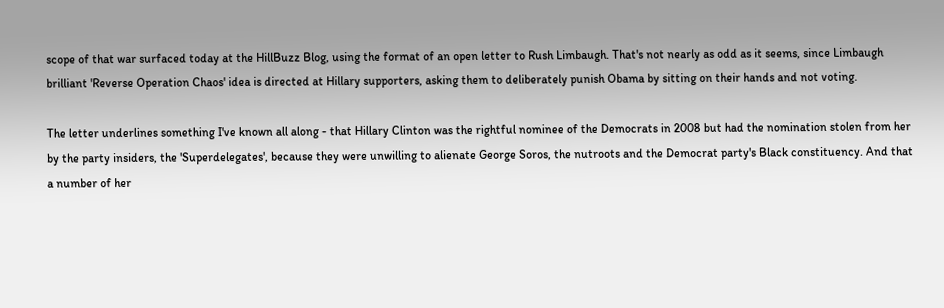scope of that war surfaced today at the HillBuzz Blog, using the format of an open letter to Rush Limbaugh. That's not nearly as odd as it seems, since Limbaugh brilliant 'Reverse Operation Chaos' idea is directed at Hillary supporters, asking them to deliberately punish Obama by sitting on their hands and not voting.

The letter underlines something I've known all along - that Hillary Clinton was the rightful nominee of the Democrats in 2008 but had the nomination stolen from her by the party insiders, the 'Superdelegates', because they were unwilling to alienate George Soros, the nutroots and the Democrat party's Black constituency. And that a number of her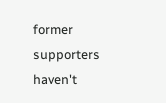former supporters haven't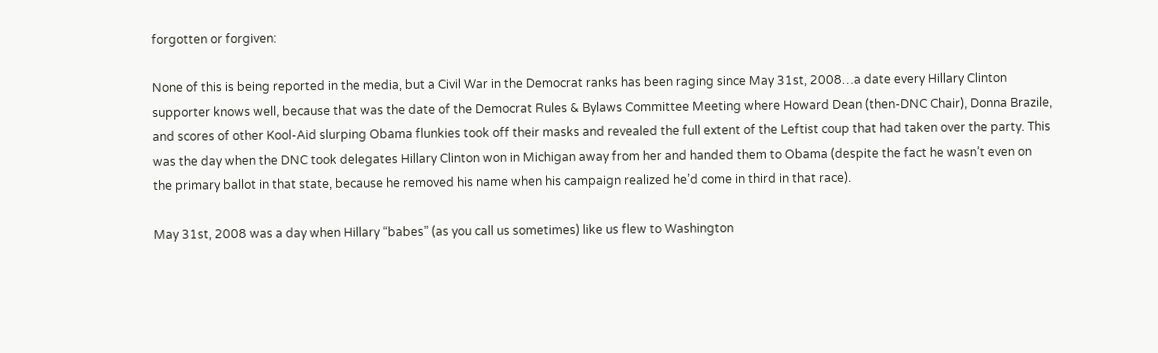forgotten or forgiven:

None of this is being reported in the media, but a Civil War in the Democrat ranks has been raging since May 31st, 2008…a date every Hillary Clinton supporter knows well, because that was the date of the Democrat Rules & Bylaws Committee Meeting where Howard Dean (then-DNC Chair), Donna Brazile, and scores of other Kool-Aid slurping Obama flunkies took off their masks and revealed the full extent of the Leftist coup that had taken over the party. This was the day when the DNC took delegates Hillary Clinton won in Michigan away from her and handed them to Obama (despite the fact he wasn’t even on the primary ballot in that state, because he removed his name when his campaign realized he’d come in third in that race).

May 31st, 2008 was a day when Hillary “babes” (as you call us sometimes) like us flew to Washington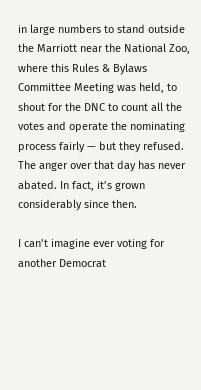in large numbers to stand outside the Marriott near the National Zoo, where this Rules & Bylaws Committee Meeting was held, to shout for the DNC to count all the votes and operate the nominating process fairly — but they refused. The anger over that day has never abated. In fact, it’s grown considerably since then.

I can’t imagine ever voting for another Democrat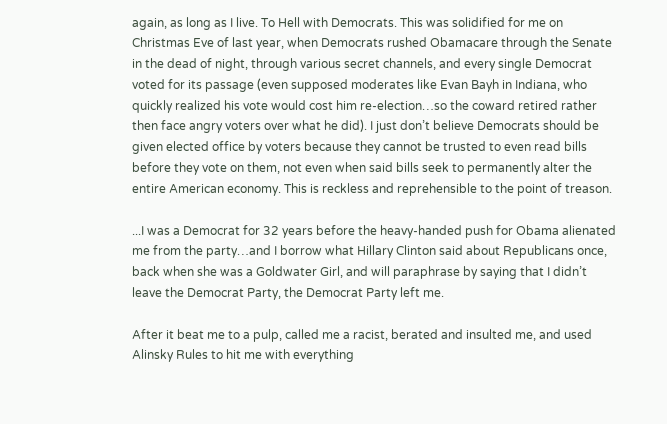again, as long as I live. To Hell with Democrats. This was solidified for me on Christmas Eve of last year, when Democrats rushed Obamacare through the Senate in the dead of night, through various secret channels, and every single Democrat voted for its passage (even supposed moderates like Evan Bayh in Indiana, who quickly realized his vote would cost him re-election…so the coward retired rather then face angry voters over what he did). I just don’t believe Democrats should be given elected office by voters because they cannot be trusted to even read bills before they vote on them, not even when said bills seek to permanently alter the entire American economy. This is reckless and reprehensible to the point of treason.

...I was a Democrat for 32 years before the heavy-handed push for Obama alienated me from the party…and I borrow what Hillary Clinton said about Republicans once, back when she was a Goldwater Girl, and will paraphrase by saying that I didn’t leave the Democrat Party, the Democrat Party left me.

After it beat me to a pulp, called me a racist, berated and insulted me, and used Alinsky Rules to hit me with everything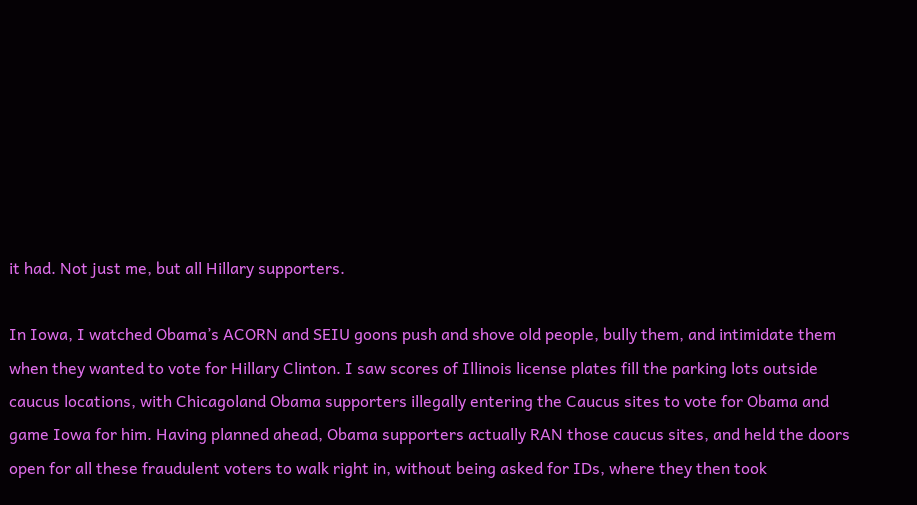it had. Not just me, but all Hillary supporters.

In Iowa, I watched Obama’s ACORN and SEIU goons push and shove old people, bully them, and intimidate them when they wanted to vote for Hillary Clinton. I saw scores of Illinois license plates fill the parking lots outside caucus locations, with Chicagoland Obama supporters illegally entering the Caucus sites to vote for Obama and game Iowa for him. Having planned ahead, Obama supporters actually RAN those caucus sites, and held the doors open for all these fraudulent voters to walk right in, without being asked for IDs, where they then took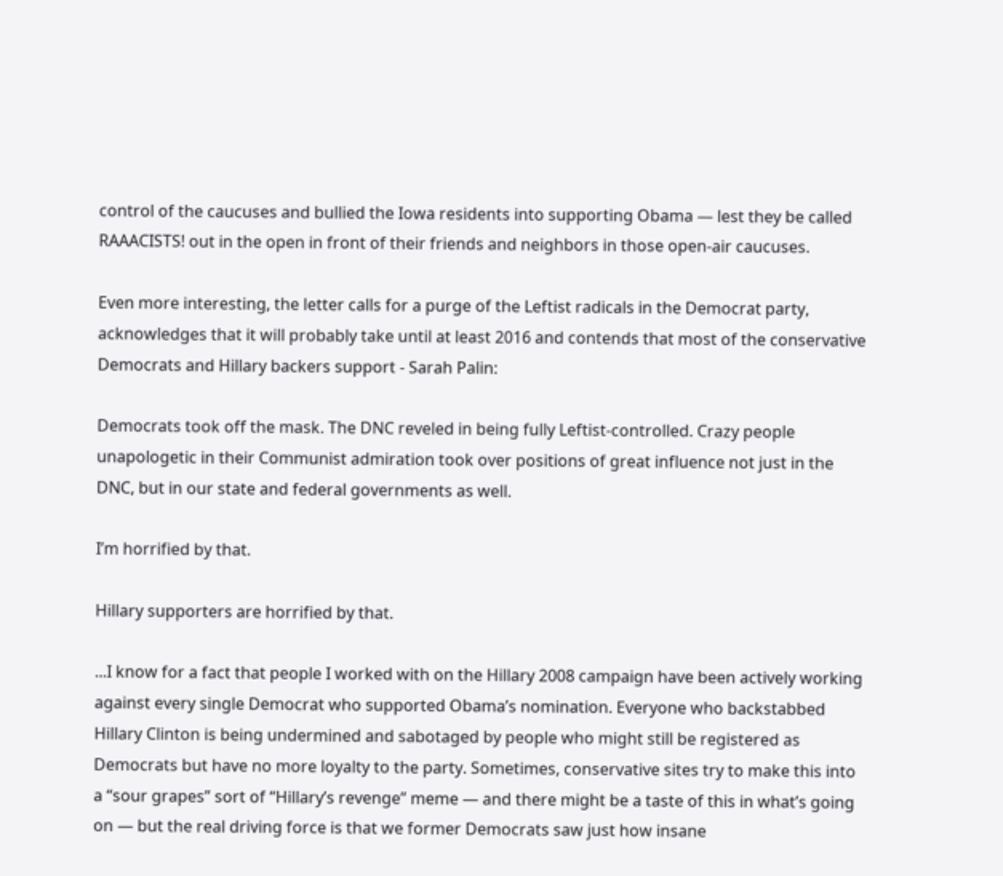control of the caucuses and bullied the Iowa residents into supporting Obama — lest they be called RAAACISTS! out in the open in front of their friends and neighbors in those open-air caucuses.

Even more interesting, the letter calls for a purge of the Leftist radicals in the Democrat party, acknowledges that it will probably take until at least 2016 and contends that most of the conservative Democrats and Hillary backers support - Sarah Palin:

Democrats took off the mask. The DNC reveled in being fully Leftist-controlled. Crazy people unapologetic in their Communist admiration took over positions of great influence not just in the DNC, but in our state and federal governments as well.

I’m horrified by that.

Hillary supporters are horrified by that.

...I know for a fact that people I worked with on the Hillary 2008 campaign have been actively working against every single Democrat who supported Obama’s nomination. Everyone who backstabbed Hillary Clinton is being undermined and sabotaged by people who might still be registered as Democrats but have no more loyalty to the party. Sometimes, conservative sites try to make this into a “sour grapes” sort of “Hillary’s revenge” meme — and there might be a taste of this in what’s going on — but the real driving force is that we former Democrats saw just how insane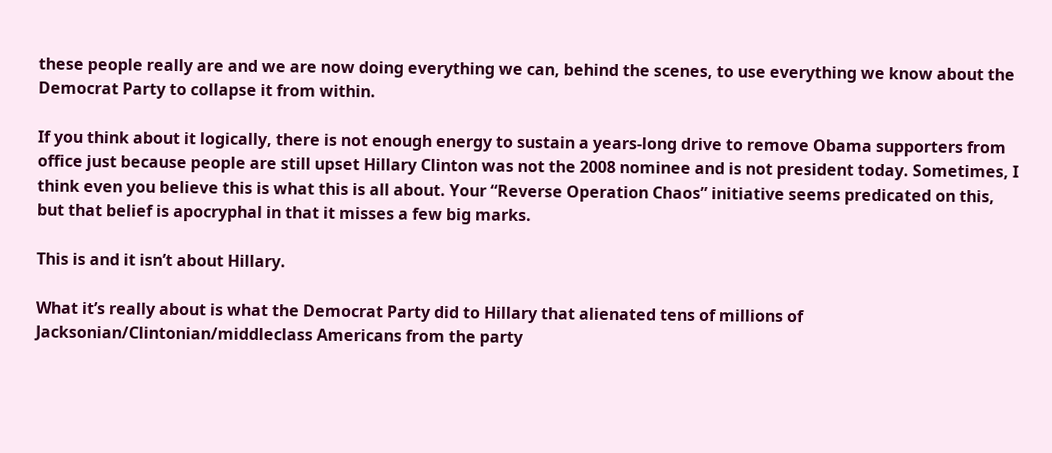these people really are and we are now doing everything we can, behind the scenes, to use everything we know about the Democrat Party to collapse it from within.

If you think about it logically, there is not enough energy to sustain a years-long drive to remove Obama supporters from office just because people are still upset Hillary Clinton was not the 2008 nominee and is not president today. Sometimes, I think even you believe this is what this is all about. Your “Reverse Operation Chaos” initiative seems predicated on this, but that belief is apocryphal in that it misses a few big marks.

This is and it isn’t about Hillary.

What it’s really about is what the Democrat Party did to Hillary that alienated tens of millions of Jacksonian/Clintonian/middleclass Americans from the party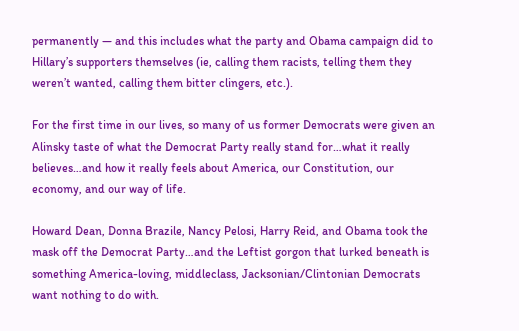permanently — and this includes what the party and Obama campaign did to Hillary’s supporters themselves (ie, calling them racists, telling them they weren’t wanted, calling them bitter clingers, etc.).

For the first time in our lives, so many of us former Democrats were given an Alinsky taste of what the Democrat Party really stand for…what it really believes…and how it really feels about America, our Constitution, our economy, and our way of life.

Howard Dean, Donna Brazile, Nancy Pelosi, Harry Reid, and Obama took the mask off the Democrat Party…and the Leftist gorgon that lurked beneath is something America-loving, middleclass, Jacksonian/Clintonian Democrats want nothing to do with.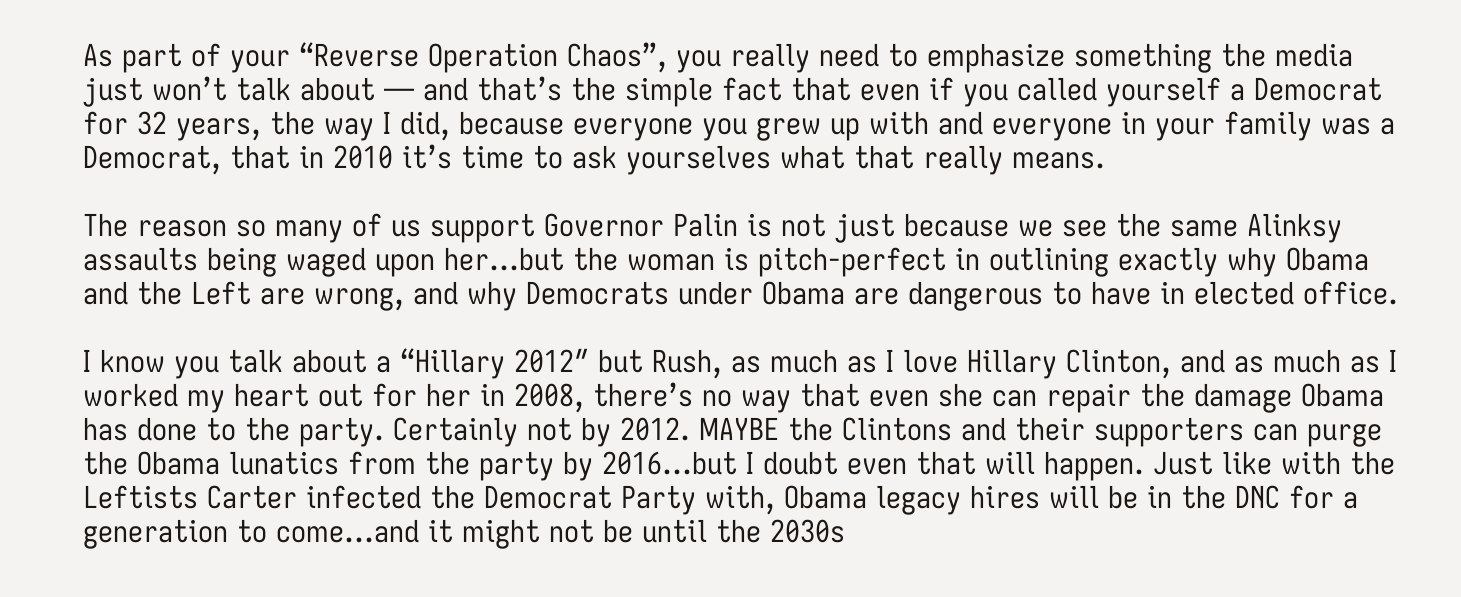As part of your “Reverse Operation Chaos”, you really need to emphasize something the media just won’t talk about — and that’s the simple fact that even if you called yourself a Democrat for 32 years, the way I did, because everyone you grew up with and everyone in your family was a Democrat, that in 2010 it’s time to ask yourselves what that really means.

The reason so many of us support Governor Palin is not just because we see the same Alinksy assaults being waged upon her…but the woman is pitch-perfect in outlining exactly why Obama and the Left are wrong, and why Democrats under Obama are dangerous to have in elected office.

I know you talk about a “Hillary 2012″ but Rush, as much as I love Hillary Clinton, and as much as I worked my heart out for her in 2008, there’s no way that even she can repair the damage Obama has done to the party. Certainly not by 2012. MAYBE the Clintons and their supporters can purge the Obama lunatics from the party by 2016…but I doubt even that will happen. Just like with the Leftists Carter infected the Democrat Party with, Obama legacy hires will be in the DNC for a generation to come…and it might not be until the 2030s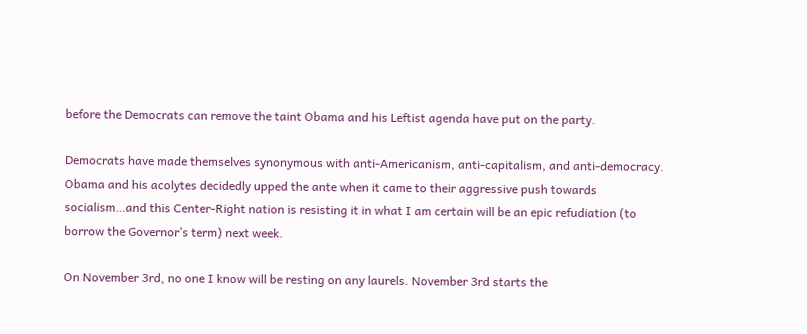before the Democrats can remove the taint Obama and his Leftist agenda have put on the party.

Democrats have made themselves synonymous with anti-Americanism, anti-capitalism, and anti-democracy. Obama and his acolytes decidedly upped the ante when it came to their aggressive push towards socialism…and this Center-Right nation is resisting it in what I am certain will be an epic refudiation (to borrow the Governor’s term) next week.

On November 3rd, no one I know will be resting on any laurels. November 3rd starts the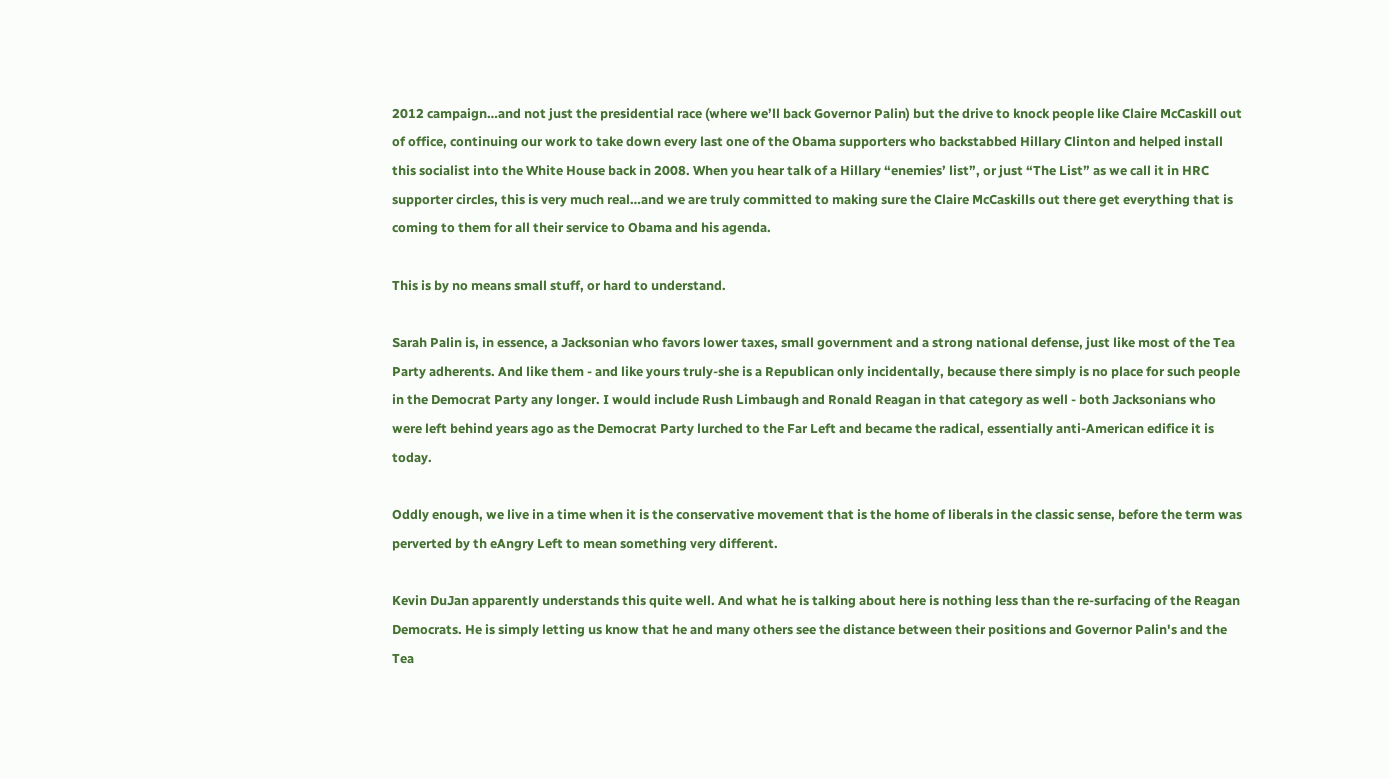2012 campaign…and not just the presidential race (where we’ll back Governor Palin) but the drive to knock people like Claire McCaskill out of office, continuing our work to take down every last one of the Obama supporters who backstabbed Hillary Clinton and helped install this socialist into the White House back in 2008. When you hear talk of a Hillary “enemies’ list”, or just “The List” as we call it in HRC supporter circles, this is very much real…and we are truly committed to making sure the Claire McCaskills out there get everything that is coming to them for all their service to Obama and his agenda.

This is by no means small stuff, or hard to understand.

Sarah Palin is, in essence, a Jacksonian who favors lower taxes, small government and a strong national defense, just like most of the Tea Party adherents. And like them - and like yours truly-she is a Republican only incidentally, because there simply is no place for such people in the Democrat Party any longer. I would include Rush Limbaugh and Ronald Reagan in that category as well - both Jacksonians who were left behind years ago as the Democrat Party lurched to the Far Left and became the radical, essentially anti-American edifice it is today.

Oddly enough, we live in a time when it is the conservative movement that is the home of liberals in the classic sense, before the term was perverted by th eAngry Left to mean something very different.

Kevin DuJan apparently understands this quite well. And what he is talking about here is nothing less than the re-surfacing of the Reagan Democrats. He is simply letting us know that he and many others see the distance between their positions and Governor Palin's and the Tea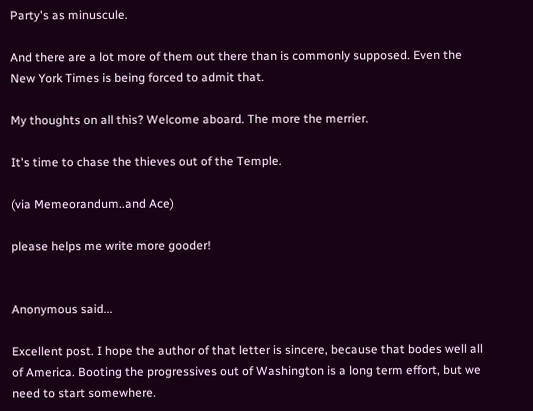Party's as minuscule.

And there are a lot more of them out there than is commonly supposed. Even the New York Times is being forced to admit that.

My thoughts on all this? Welcome aboard. The more the merrier.

It's time to chase the thieves out of the Temple.

(via Memeorandum..and Ace)

please helps me write more gooder!


Anonymous said...

Excellent post. I hope the author of that letter is sincere, because that bodes well all of America. Booting the progressives out of Washington is a long term effort, but we need to start somewhere.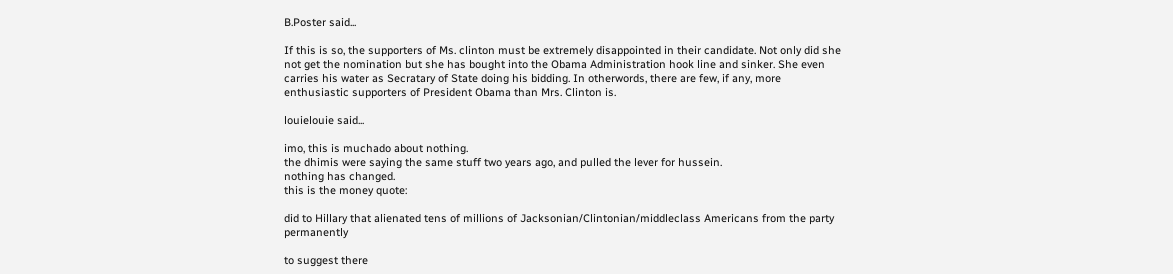B.Poster said...

If this is so, the supporters of Ms. clinton must be extremely disappointed in their candidate. Not only did she not get the nomination but she has bought into the Obama Administration hook line and sinker. She even carries his water as Secratary of State doing his bidding. In otherwords, there are few, if any, more enthusiastic supporters of President Obama than Mrs. Clinton is.

louielouie said...

imo, this is muchado about nothing.
the dhimis were saying the same stuff two years ago, and pulled the lever for hussein.
nothing has changed.
this is the money quote:

did to Hillary that alienated tens of millions of Jacksonian/Clintonian/middleclass Americans from the party permanently

to suggest there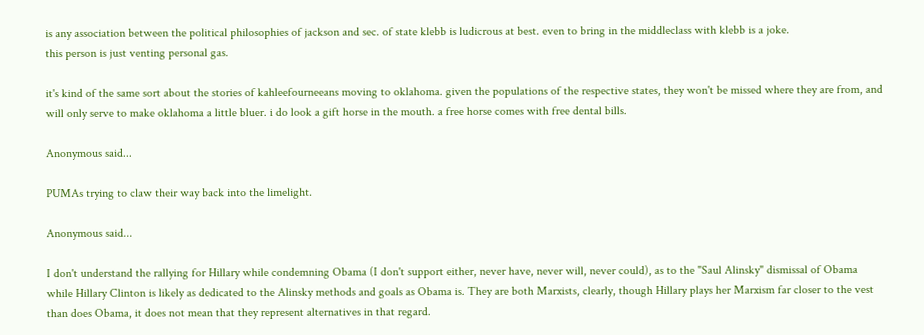is any association between the political philosophies of jackson and sec. of state klebb is ludicrous at best. even to bring in the middleclass with klebb is a joke.
this person is just venting personal gas.

it's kind of the same sort about the stories of kahleefourneeans moving to oklahoma. given the populations of the respective states, they won't be missed where they are from, and will only serve to make oklahoma a little bluer. i do look a gift horse in the mouth. a free horse comes with free dental bills.

Anonymous said...

PUMAs trying to claw their way back into the limelight.

Anonymous said...

I don't understand the rallying for Hillary while condemning Obama (I don't support either, never have, never will, never could), as to the "Saul Alinsky" dismissal of Obama while Hillary Clinton is likely as dedicated to the Alinsky methods and goals as Obama is. They are both Marxists, clearly, though Hillary plays her Marxism far closer to the vest than does Obama, it does not mean that they represent alternatives in that regard.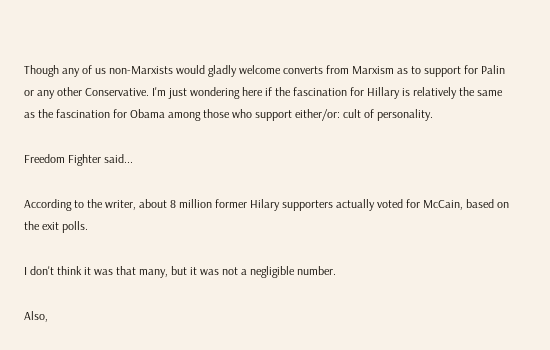Though any of us non-Marxists would gladly welcome converts from Marxism as to support for Palin or any other Conservative. I'm just wondering here if the fascination for Hillary is relatively the same as the fascination for Obama among those who support either/or: cult of personality.

Freedom Fighter said...

According to the writer, about 8 million former Hilary supporters actually voted for McCain, based on the exit polls.

I don't think it was that many, but it was not a negligible number.

Also,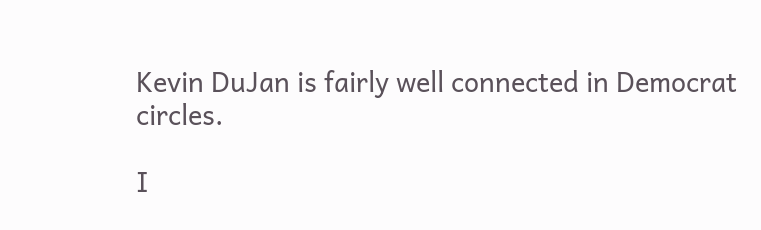Kevin DuJan is fairly well connected in Democrat circles.

I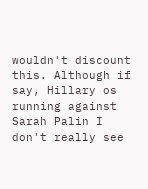wouldn't discount this. Although if say, Hillary os running against Sarah Palin I don't really see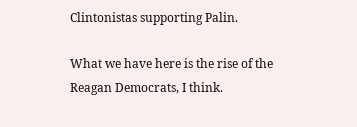Clintonistas supporting Palin.

What we have here is the rise of the Reagan Democrats, I think.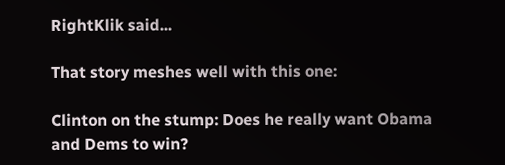RightKlik said...

That story meshes well with this one:

Clinton on the stump: Does he really want Obama and Dems to win?